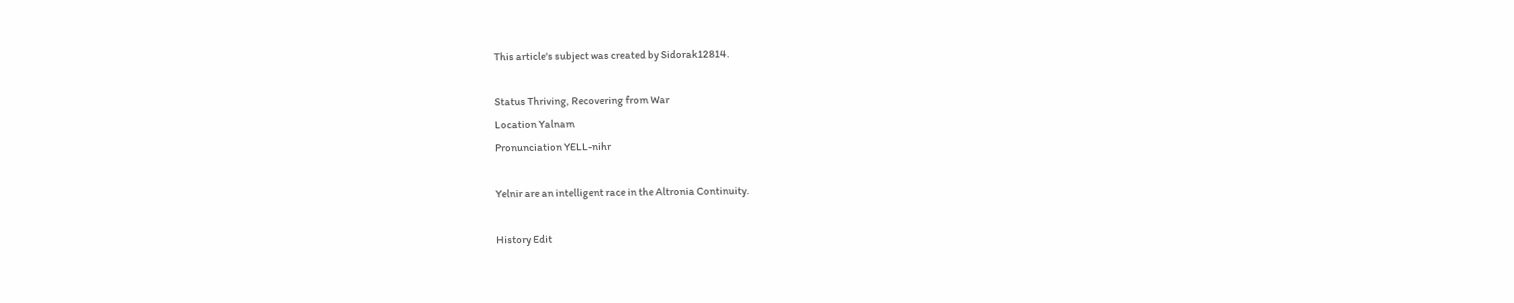This article's subject was created by Sidorak12814.

Status Thriving, Recovering from War
Location Yalnam
Pronunciation YELL-nihr

Yelnir are an intelligent race in the Altronia Continuity.

History Edit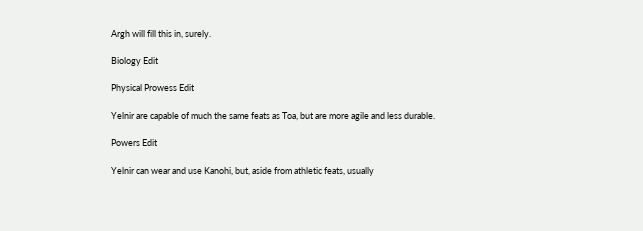Argh will fill this in, surely.

Biology Edit

Physical Prowess Edit

Yelnir are capable of much the same feats as Toa, but are more agile and less durable.

Powers Edit

Yelnir can wear and use Kanohi, but, aside from athletic feats, usually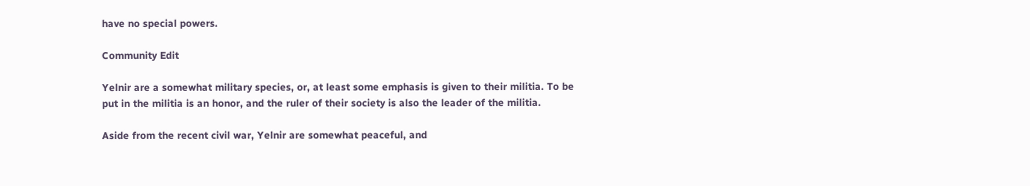have no special powers.

Community Edit

Yelnir are a somewhat military species, or, at least some emphasis is given to their militia. To be put in the militia is an honor, and the ruler of their society is also the leader of the militia.

Aside from the recent civil war, Yelnir are somewhat peaceful, and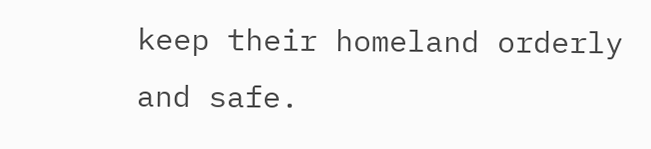keep their homeland orderly and safe.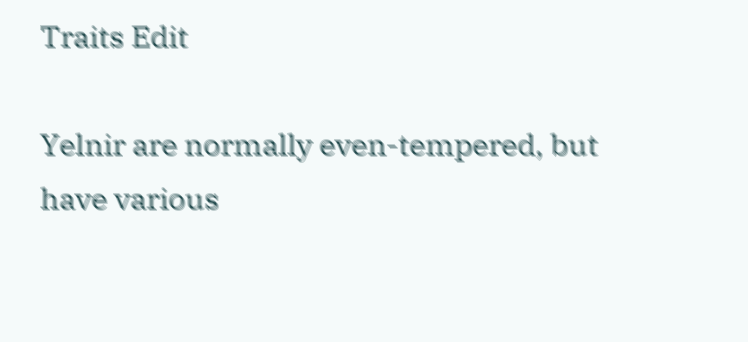Traits Edit

Yelnir are normally even-tempered, but have various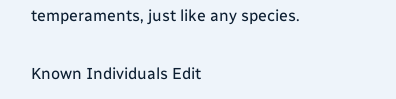temperaments, just like any species.

Known Individuals Edit